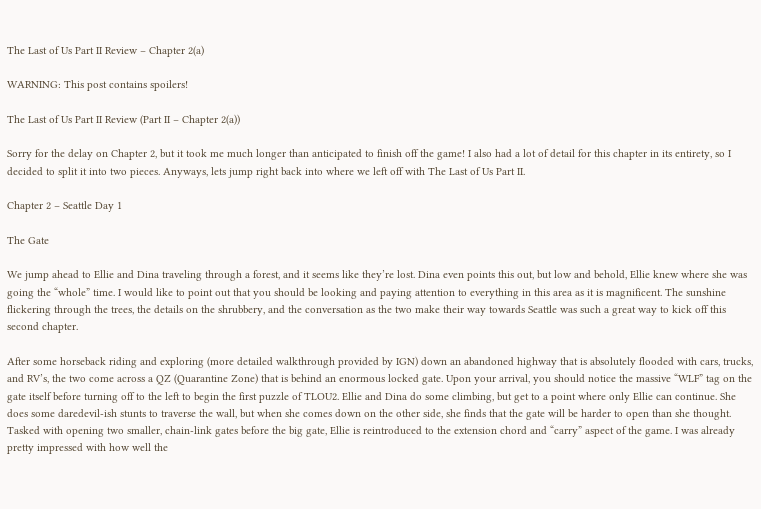The Last of Us Part II Review – Chapter 2(a)

WARNING: This post contains spoilers!

The Last of Us Part II Review (Part II – Chapter 2(a))

Sorry for the delay on Chapter 2, but it took me much longer than anticipated to finish off the game! I also had a lot of detail for this chapter in its entirety, so I decided to split it into two pieces. Anyways, lets jump right back into where we left off with The Last of Us Part II.

Chapter 2 – Seattle Day 1

The Gate

We jump ahead to Ellie and Dina traveling through a forest, and it seems like they’re lost. Dina even points this out, but low and behold, Ellie knew where she was going the “whole” time. I would like to point out that you should be looking and paying attention to everything in this area as it is magnificent. The sunshine flickering through the trees, the details on the shrubbery, and the conversation as the two make their way towards Seattle was such a great way to kick off this second chapter.

After some horseback riding and exploring (more detailed walkthrough provided by IGN) down an abandoned highway that is absolutely flooded with cars, trucks, and RV’s, the two come across a QZ (Quarantine Zone) that is behind an enormous locked gate. Upon your arrival, you should notice the massive “WLF” tag on the gate itself before turning off to the left to begin the first puzzle of TLOU2. Ellie and Dina do some climbing, but get to a point where only Ellie can continue. She does some daredevil-ish stunts to traverse the wall, but when she comes down on the other side, she finds that the gate will be harder to open than she thought. Tasked with opening two smaller, chain-link gates before the big gate, Ellie is reintroduced to the extension chord and “carry” aspect of the game. I was already pretty impressed with how well the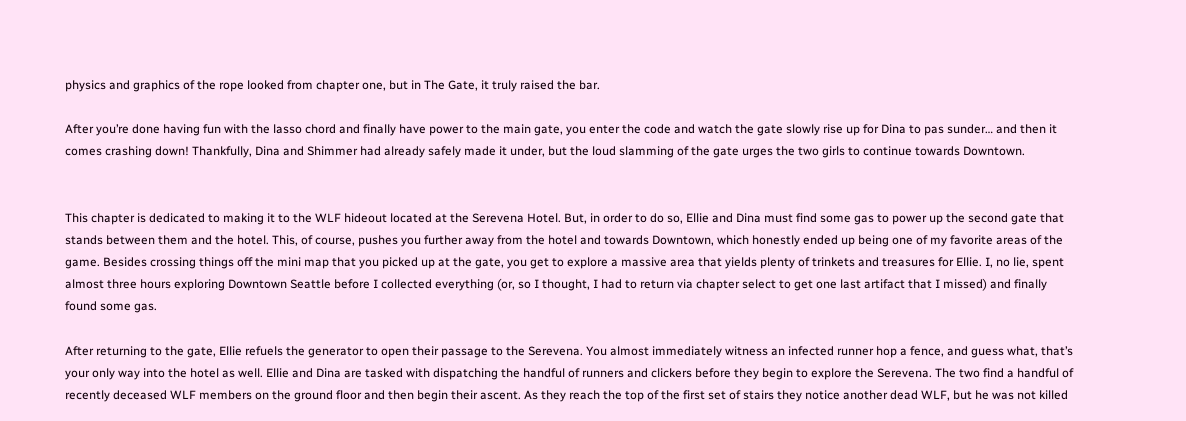physics and graphics of the rope looked from chapter one, but in The Gate, it truly raised the bar.

After you’re done having fun with the lasso chord and finally have power to the main gate, you enter the code and watch the gate slowly rise up for Dina to pas sunder… and then it comes crashing down! Thankfully, Dina and Shimmer had already safely made it under, but the loud slamming of the gate urges the two girls to continue towards Downtown.


This chapter is dedicated to making it to the WLF hideout located at the Serevena Hotel. But, in order to do so, Ellie and Dina must find some gas to power up the second gate that stands between them and the hotel. This, of course, pushes you further away from the hotel and towards Downtown, which honestly ended up being one of my favorite areas of the game. Besides crossing things off the mini map that you picked up at the gate, you get to explore a massive area that yields plenty of trinkets and treasures for Ellie. I, no lie, spent almost three hours exploring Downtown Seattle before I collected everything (or, so I thought, I had to return via chapter select to get one last artifact that I missed) and finally found some gas.

After returning to the gate, Ellie refuels the generator to open their passage to the Serevena. You almost immediately witness an infected runner hop a fence, and guess what, that’s your only way into the hotel as well. Ellie and Dina are tasked with dispatching the handful of runners and clickers before they begin to explore the Serevena. The two find a handful of recently deceased WLF members on the ground floor and then begin their ascent. As they reach the top of the first set of stairs they notice another dead WLF, but he was not killed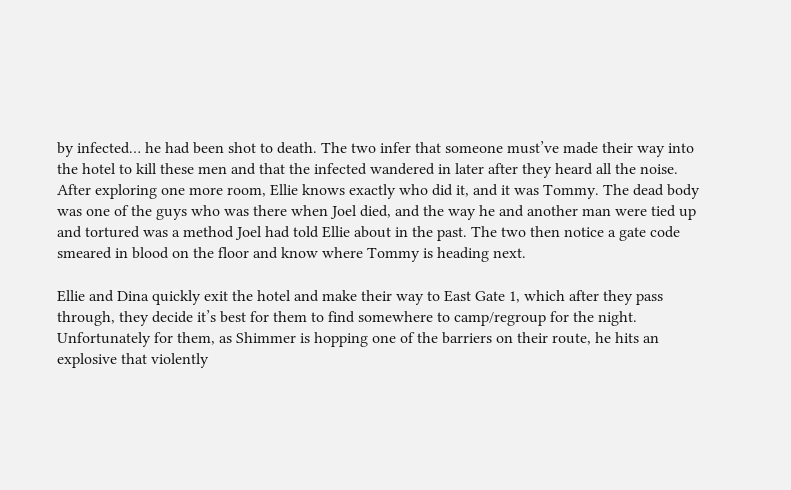by infected… he had been shot to death. The two infer that someone must’ve made their way into the hotel to kill these men and that the infected wandered in later after they heard all the noise. After exploring one more room, Ellie knows exactly who did it, and it was Tommy. The dead body was one of the guys who was there when Joel died, and the way he and another man were tied up and tortured was a method Joel had told Ellie about in the past. The two then notice a gate code smeared in blood on the floor and know where Tommy is heading next.

Ellie and Dina quickly exit the hotel and make their way to East Gate 1, which after they pass through, they decide it’s best for them to find somewhere to camp/regroup for the night. Unfortunately for them, as Shimmer is hopping one of the barriers on their route, he hits an explosive that violently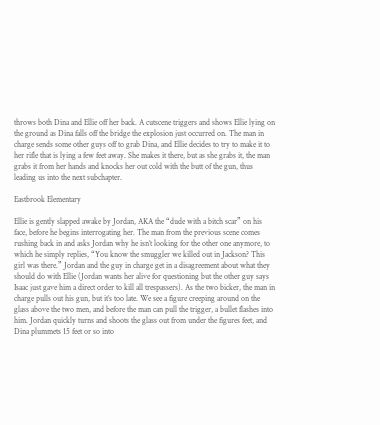throws both Dina and Ellie off her back. A cutscene triggers and shows Ellie lying on the ground as Dina falls off the bridge the explosion just occurred on. The man in charge sends some other guys off to grab Dina, and Ellie decides to try to make it to her rifle that is lying a few feet away. She makes it there, but as she grabs it, the man grabs it from her hands and knocks her out cold with the butt of the gun, thus leading us into the next subchapter.

Eastbrook Elementary

Ellie is gently slapped awake by Jordan, AKA the “dude with a bitch scar” on his face, before he begins interrogating her. The man from the previous scene comes rushing back in and asks Jordan why he isn’t looking for the other one anymore, to which he simply replies, “You know the smuggler we killed out in Jackson? This girl was there.” Jordan and the guy in charge get in a disagreement about what they should do with Ellie (Jordan wants her alive for questioning but the other guy says Isaac just gave him a direct order to kill all trespassers). As the two bicker, the man in charge pulls out his gun, but it’s too late. We see a figure creeping around on the glass above the two men, and before the man can pull the trigger, a bullet flashes into him. Jordan quickly turns and shoots the glass out from under the figures feet, and Dina plummets 15 feet or so into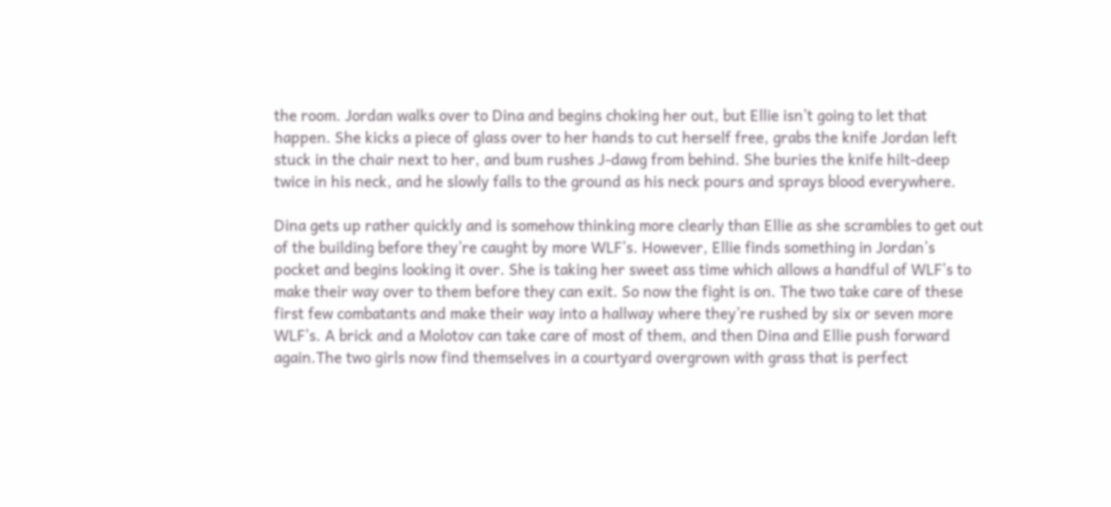the room. Jordan walks over to Dina and begins choking her out, but Ellie isn’t going to let that happen. She kicks a piece of glass over to her hands to cut herself free, grabs the knife Jordan left stuck in the chair next to her, and bum rushes J-dawg from behind. She buries the knife hilt-deep twice in his neck, and he slowly falls to the ground as his neck pours and sprays blood everywhere.

Dina gets up rather quickly and is somehow thinking more clearly than Ellie as she scrambles to get out of the building before they’re caught by more WLF’s. However, Ellie finds something in Jordan’s pocket and begins looking it over. She is taking her sweet ass time which allows a handful of WLF’s to make their way over to them before they can exit. So now the fight is on. The two take care of these first few combatants and make their way into a hallway where they’re rushed by six or seven more WLF’s. A brick and a Molotov can take care of most of them, and then Dina and Ellie push forward again.The two girls now find themselves in a courtyard overgrown with grass that is perfect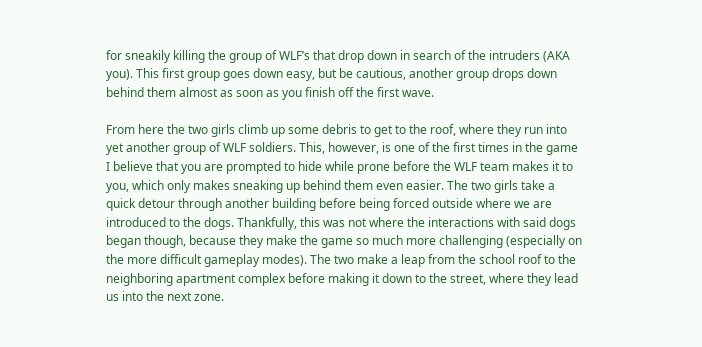for sneakily killing the group of WLF’s that drop down in search of the intruders (AKA you). This first group goes down easy, but be cautious, another group drops down behind them almost as soon as you finish off the first wave.

From here the two girls climb up some debris to get to the roof, where they run into yet another group of WLF soldiers. This, however, is one of the first times in the game I believe that you are prompted to hide while prone before the WLF team makes it to you, which only makes sneaking up behind them even easier. The two girls take a quick detour through another building before being forced outside where we are introduced to the dogs. Thankfully, this was not where the interactions with said dogs began though, because they make the game so much more challenging (especially on the more difficult gameplay modes). The two make a leap from the school roof to the neighboring apartment complex before making it down to the street, where they lead us into the next zone.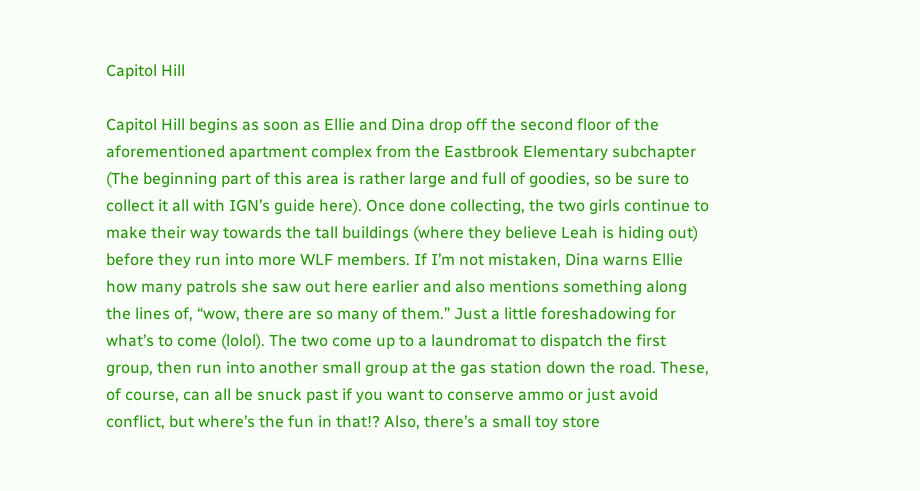Capitol Hill

Capitol Hill begins as soon as Ellie and Dina drop off the second floor of the aforementioned apartment complex from the Eastbrook Elementary subchapter (The beginning part of this area is rather large and full of goodies, so be sure to collect it all with IGN’s guide here). Once done collecting, the two girls continue to make their way towards the tall buildings (where they believe Leah is hiding out) before they run into more WLF members. If I’m not mistaken, Dina warns Ellie how many patrols she saw out here earlier and also mentions something along the lines of, “wow, there are so many of them.” Just a little foreshadowing for what’s to come (lolol). The two come up to a laundromat to dispatch the first group, then run into another small group at the gas station down the road. These, of course, can all be snuck past if you want to conserve ammo or just avoid conflict, but where’s the fun in that!? Also, there’s a small toy store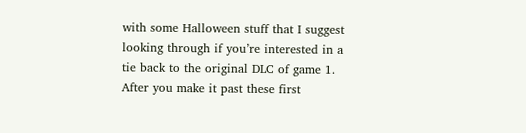with some Halloween stuff that I suggest looking through if you’re interested in a tie back to the original DLC of game 1. After you make it past these first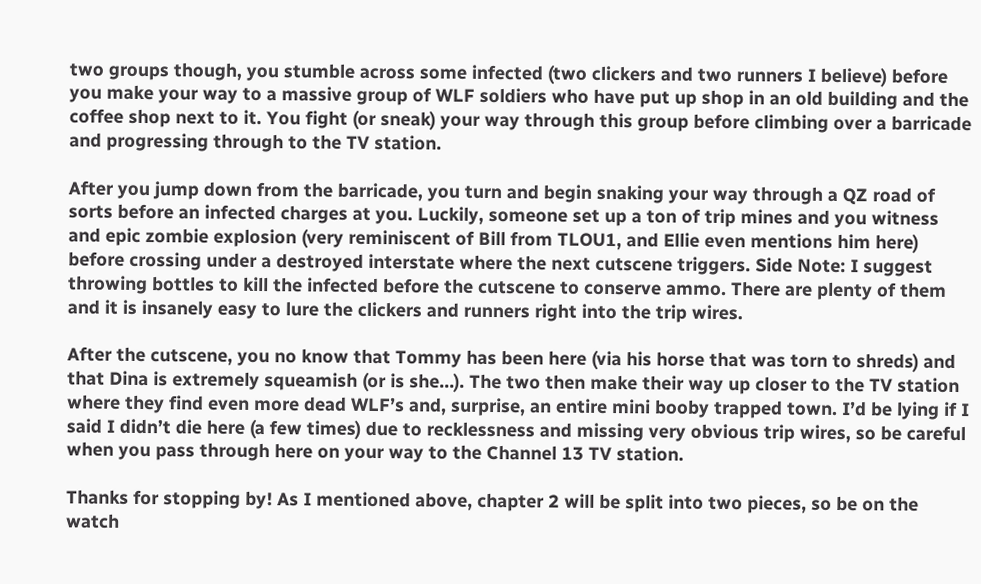two groups though, you stumble across some infected (two clickers and two runners I believe) before you make your way to a massive group of WLF soldiers who have put up shop in an old building and the coffee shop next to it. You fight (or sneak) your way through this group before climbing over a barricade and progressing through to the TV station.

After you jump down from the barricade, you turn and begin snaking your way through a QZ road of sorts before an infected charges at you. Luckily, someone set up a ton of trip mines and you witness and epic zombie explosion (very reminiscent of Bill from TLOU1, and Ellie even mentions him here) before crossing under a destroyed interstate where the next cutscene triggers. Side Note: I suggest throwing bottles to kill the infected before the cutscene to conserve ammo. There are plenty of them and it is insanely easy to lure the clickers and runners right into the trip wires.

After the cutscene, you no know that Tommy has been here (via his horse that was torn to shreds) and that Dina is extremely squeamish (or is she…). The two then make their way up closer to the TV station where they find even more dead WLF’s and, surprise, an entire mini booby trapped town. I’d be lying if I said I didn’t die here (a few times) due to recklessness and missing very obvious trip wires, so be careful when you pass through here on your way to the Channel 13 TV station.

Thanks for stopping by! As I mentioned above, chapter 2 will be split into two pieces, so be on the watch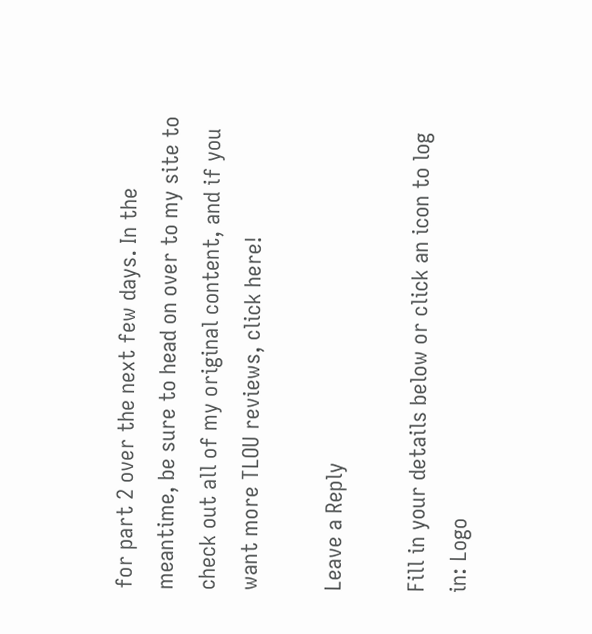for part 2 over the next few days. In the meantime, be sure to head on over to my site to check out all of my original content, and if you want more TLOU reviews, click here!

Leave a Reply

Fill in your details below or click an icon to log in: Logo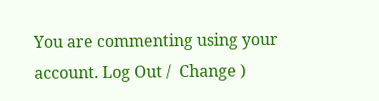You are commenting using your account. Log Out /  Change )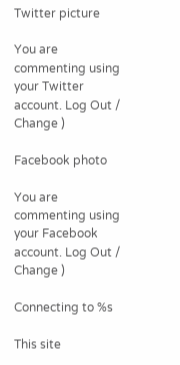Twitter picture

You are commenting using your Twitter account. Log Out /  Change )

Facebook photo

You are commenting using your Facebook account. Log Out /  Change )

Connecting to %s

This site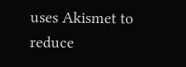uses Akismet to reduce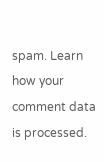spam. Learn how your comment data is processed.